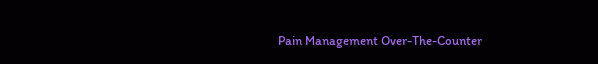Pain Management Over-The-Counter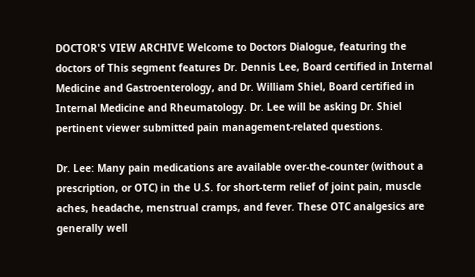DOCTOR'S VIEW ARCHIVE Welcome to Doctors Dialogue, featuring the doctors of This segment features Dr. Dennis Lee, Board certified in Internal Medicine and Gastroenterology, and Dr. William Shiel, Board certified in Internal Medicine and Rheumatology. Dr. Lee will be asking Dr. Shiel pertinent viewer submitted pain management-related questions.

Dr. Lee: Many pain medications are available over-the-counter (without a prescription, or OTC) in the U.S. for short-term relief of joint pain, muscle aches, headache, menstrual cramps, and fever. These OTC analgesics are generally well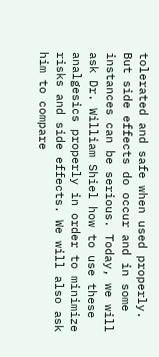tolerated and safe when used properly. But side effects do occur and in some instances can be serious. Today, we will ask Dr. William Shiel how to use these analgesics properly in order to minimize risks and side effects. We will also ask him to compare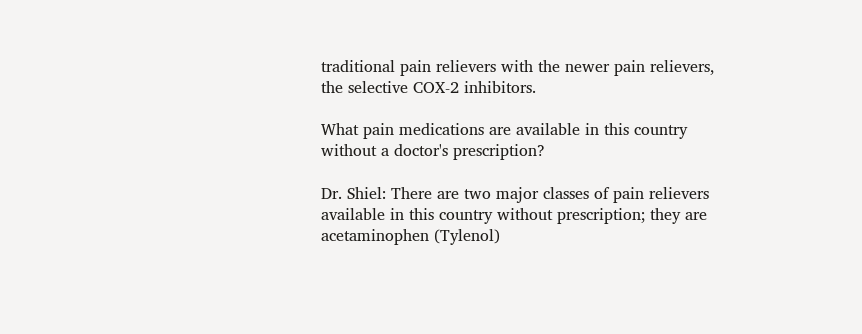traditional pain relievers with the newer pain relievers, the selective COX-2 inhibitors.

What pain medications are available in this country without a doctor's prescription?

Dr. Shiel: There are two major classes of pain relievers available in this country without prescription; they are acetaminophen (Tylenol)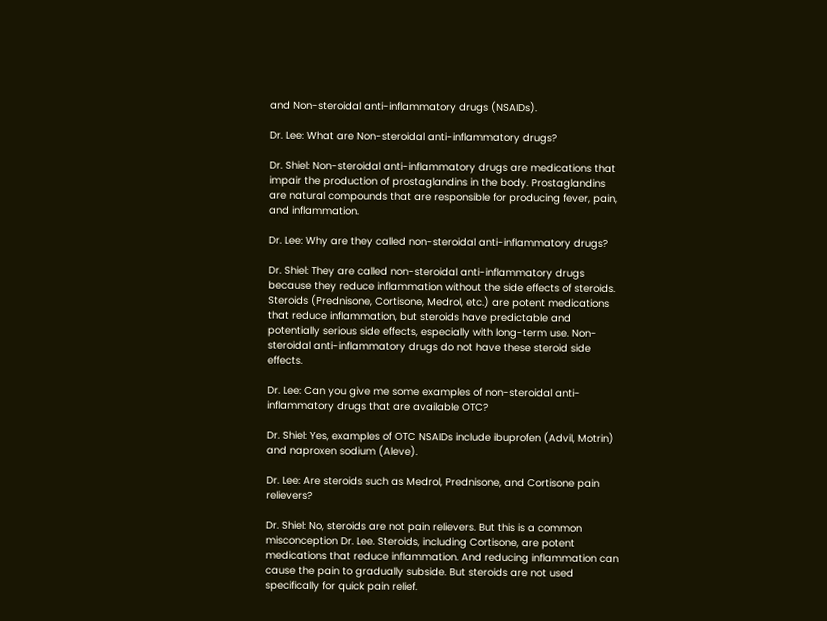and Non-steroidal anti-inflammatory drugs (NSAIDs).

Dr. Lee: What are Non-steroidal anti-inflammatory drugs?

Dr. Shiel: Non-steroidal anti-inflammatory drugs are medications that impair the production of prostaglandins in the body. Prostaglandins are natural compounds that are responsible for producing fever, pain, and inflammation.

Dr. Lee: Why are they called non-steroidal anti-inflammatory drugs?

Dr. Shiel: They are called non-steroidal anti-inflammatory drugs because they reduce inflammation without the side effects of steroids. Steroids (Prednisone, Cortisone, Medrol, etc.) are potent medications that reduce inflammation, but steroids have predictable and potentially serious side effects, especially with long-term use. Non-steroidal anti-inflammatory drugs do not have these steroid side effects.

Dr. Lee: Can you give me some examples of non-steroidal anti-inflammatory drugs that are available OTC?

Dr. Shiel: Yes, examples of OTC NSAIDs include ibuprofen (Advil, Motrin) and naproxen sodium (Aleve).

Dr. Lee: Are steroids such as Medrol, Prednisone, and Cortisone pain relievers?

Dr. Shiel: No, steroids are not pain relievers. But this is a common misconception Dr. Lee. Steroids, including Cortisone, are potent medications that reduce inflammation. And reducing inflammation can cause the pain to gradually subside. But steroids are not used specifically for quick pain relief.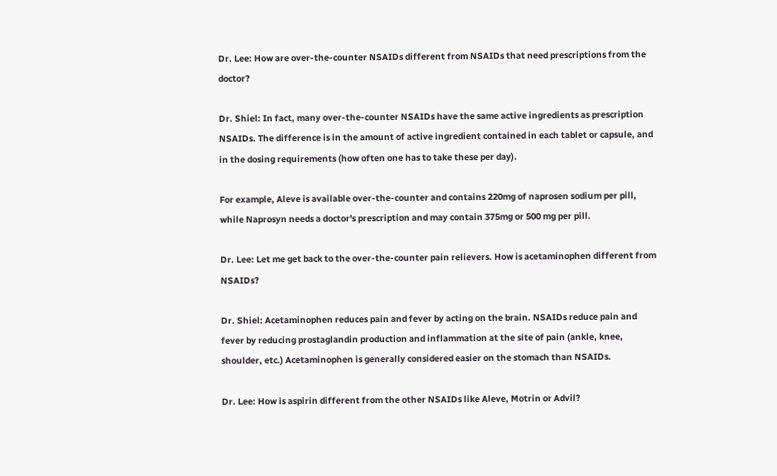Dr. Lee: How are over-the-counter NSAIDs different from NSAIDs that need prescriptions from the doctor?

Dr. Shiel: In fact, many over-the-counter NSAIDs have the same active ingredients as prescription NSAIDs. The difference is in the amount of active ingredient contained in each tablet or capsule, and in the dosing requirements (how often one has to take these per day).

For example, Aleve is available over-the-counter and contains 220mg of naprosen sodium per pill, while Naprosyn needs a doctor's prescription and may contain 375mg or 500 mg per pill.

Dr. Lee: Let me get back to the over-the-counter pain relievers. How is acetaminophen different from NSAIDs?

Dr. Shiel: Acetaminophen reduces pain and fever by acting on the brain. NSAIDs reduce pain and fever by reducing prostaglandin production and inflammation at the site of pain (ankle, knee, shoulder, etc.) Acetaminophen is generally considered easier on the stomach than NSAIDs.

Dr. Lee: How is aspirin different from the other NSAIDs like Aleve, Motrin or Advil?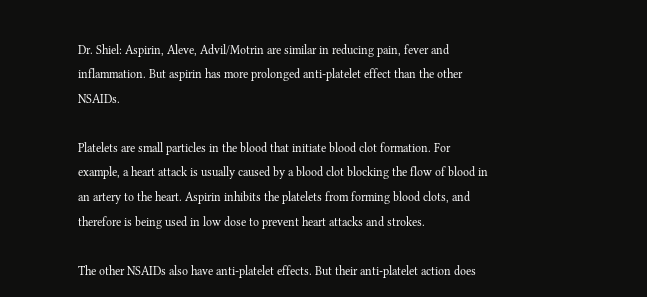Dr. Shiel: Aspirin, Aleve, Advil/Motrin are similar in reducing pain, fever and inflammation. But aspirin has more prolonged anti-platelet effect than the other NSAIDs.

Platelets are small particles in the blood that initiate blood clot formation. For example, a heart attack is usually caused by a blood clot blocking the flow of blood in an artery to the heart. Aspirin inhibits the platelets from forming blood clots, and therefore is being used in low dose to prevent heart attacks and strokes.

The other NSAIDs also have anti-platelet effects. But their anti-platelet action does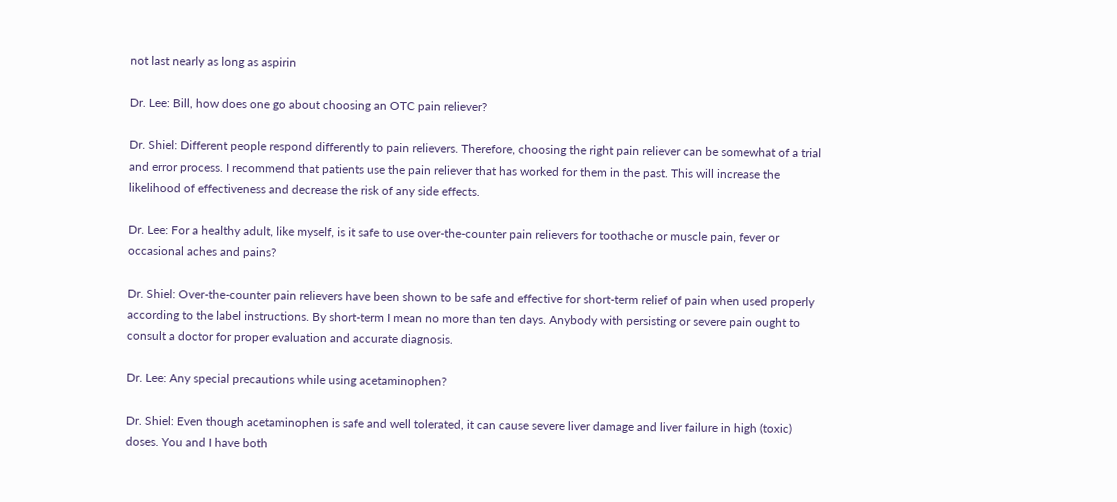not last nearly as long as aspirin

Dr. Lee: Bill, how does one go about choosing an OTC pain reliever?

Dr. Shiel: Different people respond differently to pain relievers. Therefore, choosing the right pain reliever can be somewhat of a trial and error process. I recommend that patients use the pain reliever that has worked for them in the past. This will increase the likelihood of effectiveness and decrease the risk of any side effects.

Dr. Lee: For a healthy adult, like myself, is it safe to use over-the-counter pain relievers for toothache or muscle pain, fever or occasional aches and pains?

Dr. Shiel: Over-the-counter pain relievers have been shown to be safe and effective for short-term relief of pain when used properly according to the label instructions. By short-term I mean no more than ten days. Anybody with persisting or severe pain ought to consult a doctor for proper evaluation and accurate diagnosis.

Dr. Lee: Any special precautions while using acetaminophen?

Dr. Shiel: Even though acetaminophen is safe and well tolerated, it can cause severe liver damage and liver failure in high (toxic) doses. You and I have both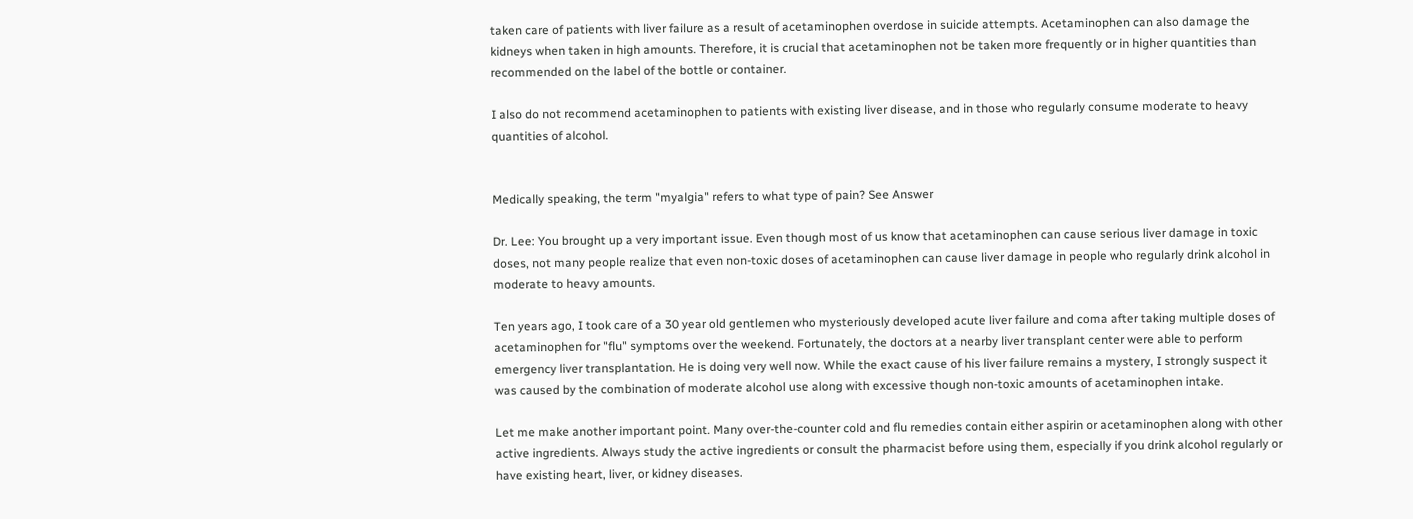taken care of patients with liver failure as a result of acetaminophen overdose in suicide attempts. Acetaminophen can also damage the kidneys when taken in high amounts. Therefore, it is crucial that acetaminophen not be taken more frequently or in higher quantities than recommended on the label of the bottle or container.

I also do not recommend acetaminophen to patients with existing liver disease, and in those who regularly consume moderate to heavy quantities of alcohol.


Medically speaking, the term "myalgia" refers to what type of pain? See Answer

Dr. Lee: You brought up a very important issue. Even though most of us know that acetaminophen can cause serious liver damage in toxic doses, not many people realize that even non-toxic doses of acetaminophen can cause liver damage in people who regularly drink alcohol in moderate to heavy amounts.

Ten years ago, I took care of a 30 year old gentlemen who mysteriously developed acute liver failure and coma after taking multiple doses of acetaminophen for "flu" symptoms over the weekend. Fortunately, the doctors at a nearby liver transplant center were able to perform emergency liver transplantation. He is doing very well now. While the exact cause of his liver failure remains a mystery, I strongly suspect it was caused by the combination of moderate alcohol use along with excessive though non-toxic amounts of acetaminophen intake.

Let me make another important point. Many over-the-counter cold and flu remedies contain either aspirin or acetaminophen along with other active ingredients. Always study the active ingredients or consult the pharmacist before using them, especially if you drink alcohol regularly or have existing heart, liver, or kidney diseases.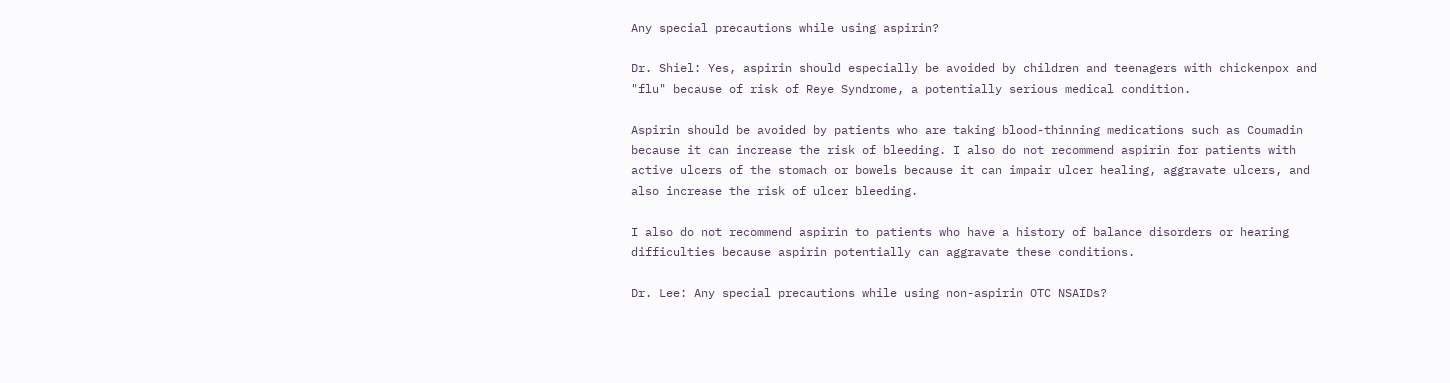Any special precautions while using aspirin?

Dr. Shiel: Yes, aspirin should especially be avoided by children and teenagers with chickenpox and "flu" because of risk of Reye Syndrome, a potentially serious medical condition.

Aspirin should be avoided by patients who are taking blood-thinning medications such as Coumadin because it can increase the risk of bleeding. I also do not recommend aspirin for patients with active ulcers of the stomach or bowels because it can impair ulcer healing, aggravate ulcers, and also increase the risk of ulcer bleeding.

I also do not recommend aspirin to patients who have a history of balance disorders or hearing difficulties because aspirin potentially can aggravate these conditions.

Dr. Lee: Any special precautions while using non-aspirin OTC NSAIDs?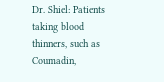Dr. Shiel: Patients taking blood thinners, such as Coumadin,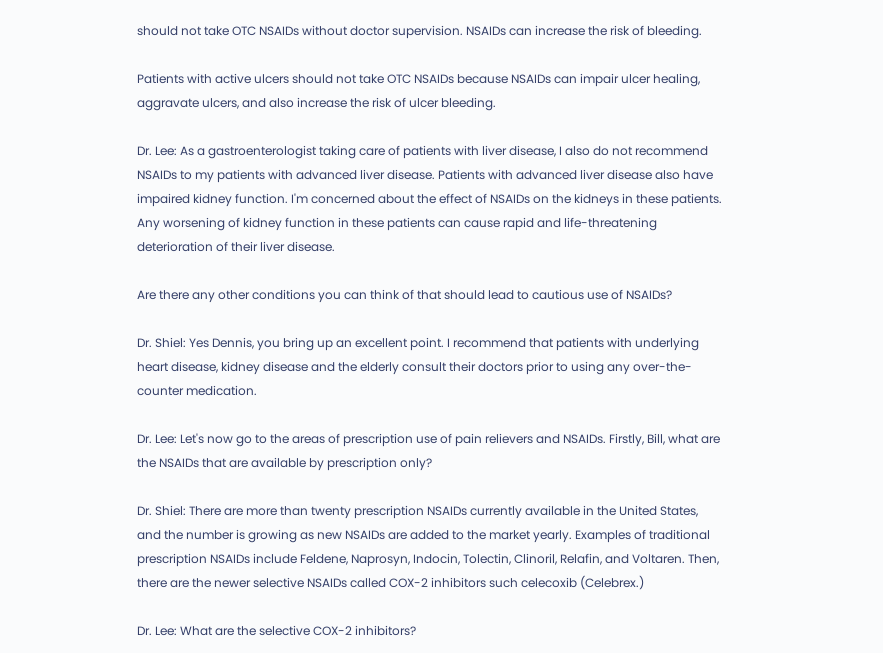should not take OTC NSAIDs without doctor supervision. NSAIDs can increase the risk of bleeding.

Patients with active ulcers should not take OTC NSAIDs because NSAIDs can impair ulcer healing, aggravate ulcers, and also increase the risk of ulcer bleeding.

Dr. Lee: As a gastroenterologist taking care of patients with liver disease, I also do not recommend NSAIDs to my patients with advanced liver disease. Patients with advanced liver disease also have impaired kidney function. I'm concerned about the effect of NSAIDs on the kidneys in these patients. Any worsening of kidney function in these patients can cause rapid and life-threatening deterioration of their liver disease.

Are there any other conditions you can think of that should lead to cautious use of NSAIDs?

Dr. Shiel: Yes Dennis, you bring up an excellent point. I recommend that patients with underlying heart disease, kidney disease and the elderly consult their doctors prior to using any over-the-counter medication.

Dr. Lee: Let's now go to the areas of prescription use of pain relievers and NSAIDs. Firstly, Bill, what are the NSAIDs that are available by prescription only?

Dr. Shiel: There are more than twenty prescription NSAIDs currently available in the United States, and the number is growing as new NSAIDs are added to the market yearly. Examples of traditional prescription NSAIDs include Feldene, Naprosyn, Indocin, Tolectin, Clinoril, Relafin, and Voltaren. Then, there are the newer selective NSAIDs called COX-2 inhibitors such celecoxib (Celebrex.)

Dr. Lee: What are the selective COX-2 inhibitors?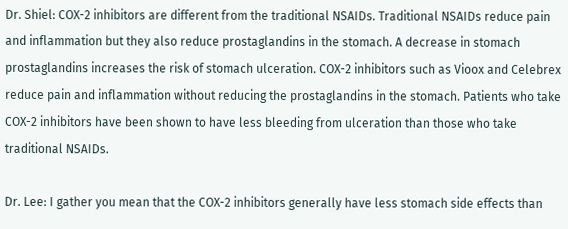Dr. Shiel: COX-2 inhibitors are different from the traditional NSAIDs. Traditional NSAIDs reduce pain and inflammation but they also reduce prostaglandins in the stomach. A decrease in stomach prostaglandins increases the risk of stomach ulceration. COX-2 inhibitors such as Vioox and Celebrex reduce pain and inflammation without reducing the prostaglandins in the stomach. Patients who take COX-2 inhibitors have been shown to have less bleeding from ulceration than those who take traditional NSAIDs.

Dr. Lee: I gather you mean that the COX-2 inhibitors generally have less stomach side effects than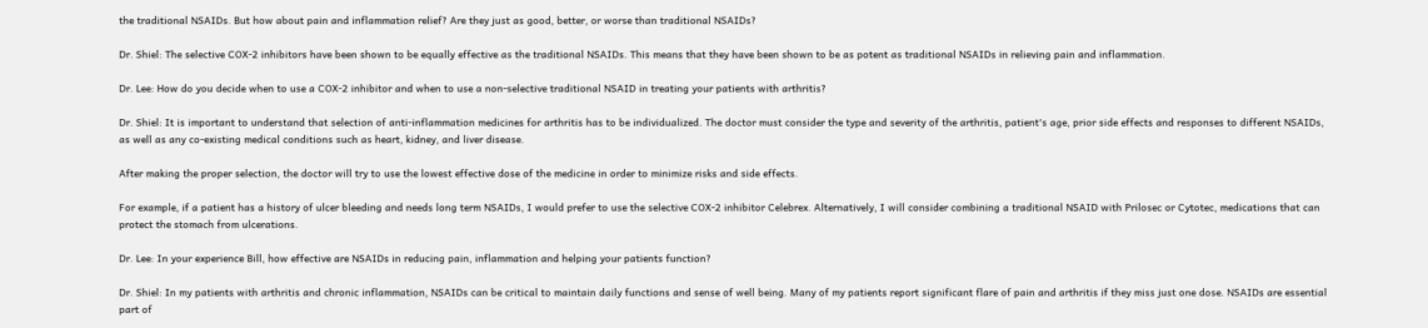the traditional NSAIDs. But how about pain and inflammation relief? Are they just as good, better, or worse than traditional NSAIDs?

Dr. Shiel: The selective COX-2 inhibitors have been shown to be equally effective as the traditional NSAIDs. This means that they have been shown to be as potent as traditional NSAIDs in relieving pain and inflammation.

Dr. Lee: How do you decide when to use a COX-2 inhibitor and when to use a non-selective traditional NSAID in treating your patients with arthritis?

Dr. Shiel: It is important to understand that selection of anti-inflammation medicines for arthritis has to be individualized. The doctor must consider the type and severity of the arthritis, patient's age, prior side effects and responses to different NSAIDs, as well as any co-existing medical conditions such as heart, kidney, and liver disease.

After making the proper selection, the doctor will try to use the lowest effective dose of the medicine in order to minimize risks and side effects.

For example, if a patient has a history of ulcer bleeding and needs long term NSAIDs, I would prefer to use the selective COX-2 inhibitor Celebrex. Alternatively, I will consider combining a traditional NSAID with Prilosec or Cytotec, medications that can protect the stomach from ulcerations.

Dr. Lee: In your experience Bill, how effective are NSAIDs in reducing pain, inflammation and helping your patients function?

Dr. Shiel: In my patients with arthritis and chronic inflammation, NSAIDs can be critical to maintain daily functions and sense of well being. Many of my patients report significant flare of pain and arthritis if they miss just one dose. NSAIDs are essential part of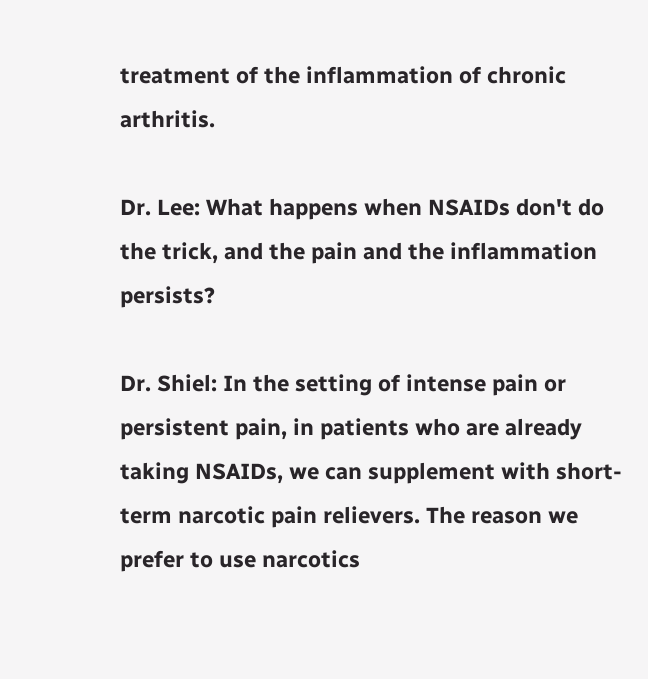treatment of the inflammation of chronic arthritis.

Dr. Lee: What happens when NSAIDs don't do the trick, and the pain and the inflammation persists?

Dr. Shiel: In the setting of intense pain or persistent pain, in patients who are already taking NSAIDs, we can supplement with short-term narcotic pain relievers. The reason we prefer to use narcotics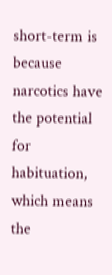short-term is because narcotics have the potential for habituation, which means the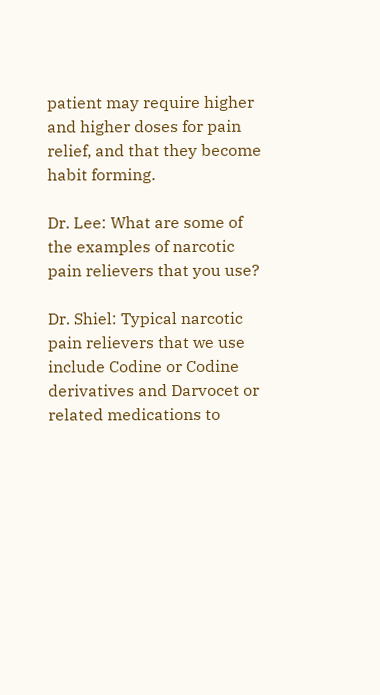patient may require higher and higher doses for pain relief, and that they become habit forming.

Dr. Lee: What are some of the examples of narcotic pain relievers that you use?

Dr. Shiel: Typical narcotic pain relievers that we use include Codine or Codine derivatives and Darvocet or related medications to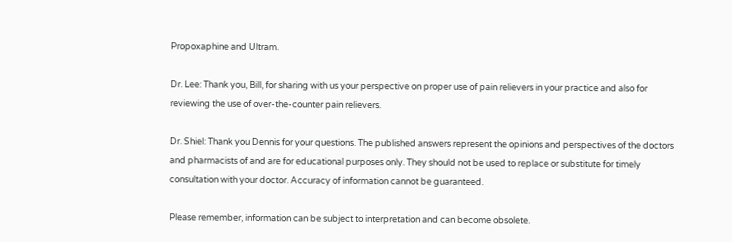Propoxaphine and Ultram.

Dr. Lee: Thank you, Bill, for sharing with us your perspective on proper use of pain relievers in your practice and also for reviewing the use of over-the-counter pain relievers.

Dr. Shiel: Thank you Dennis for your questions. The published answers represent the opinions and perspectives of the doctors and pharmacists of and are for educational purposes only. They should not be used to replace or substitute for timely consultation with your doctor. Accuracy of information cannot be guaranteed.

Please remember, information can be subject to interpretation and can become obsolete.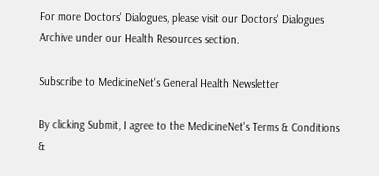For more Doctors' Dialogues, please visit our Doctors' Dialogues Archive under our Health Resources section.

Subscribe to MedicineNet's General Health Newsletter

By clicking Submit, I agree to the MedicineNet's Terms & Conditions &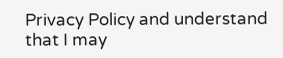Privacy Policy and understand that I may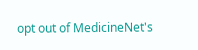opt out of MedicineNet's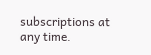subscriptions at any time.